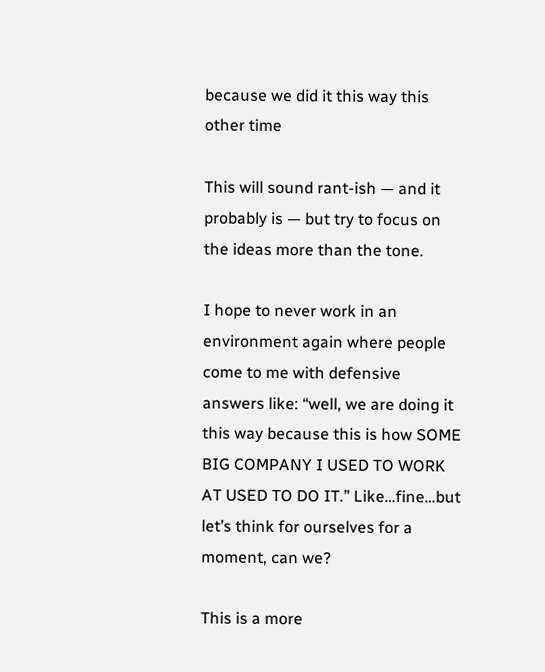because we did it this way this other time

This will sound rant-ish — and it probably is — but try to focus on the ideas more than the tone.

I hope to never work in an environment again where people come to me with defensive answers like: “well, we are doing it this way because this is how SOME BIG COMPANY I USED TO WORK AT USED TO DO IT.” Like…fine…but let’s think for ourselves for a moment, can we?

This is a more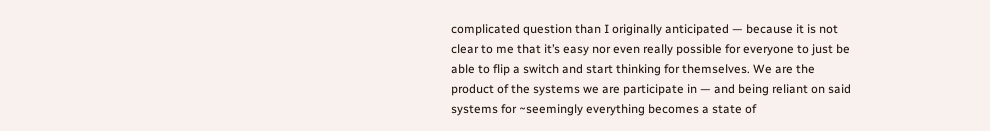complicated question than I originally anticipated — because it is not clear to me that it’s easy nor even really possible for everyone to just be able to flip a switch and start thinking for themselves. We are the product of the systems we are participate in — and being reliant on said systems for ~seemingly everything becomes a state of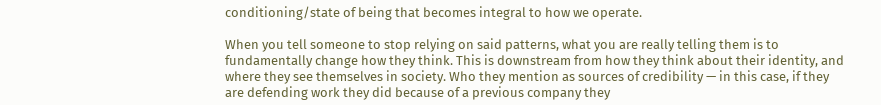conditioning/state of being that becomes integral to how we operate.

When you tell someone to stop relying on said patterns, what you are really telling them is to fundamentally change how they think. This is downstream from how they think about their identity, and where they see themselves in society. Who they mention as sources of credibility — in this case, if they are defending work they did because of a previous company they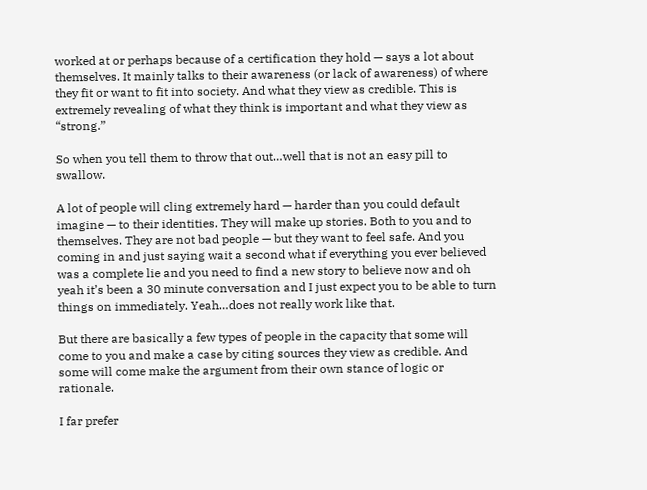worked at or perhaps because of a certification they hold — says a lot about themselves. It mainly talks to their awareness (or lack of awareness) of where they fit or want to fit into society. And what they view as credible. This is extremely revealing of what they think is important and what they view as “strong.”

So when you tell them to throw that out…well that is not an easy pill to swallow.

A lot of people will cling extremely hard — harder than you could default imagine — to their identities. They will make up stories. Both to you and to themselves. They are not bad people — but they want to feel safe. And you coming in and just saying wait a second what if everything you ever believed was a complete lie and you need to find a new story to believe now and oh yeah it’s been a 30 minute conversation and I just expect you to be able to turn things on immediately. Yeah…does not really work like that.

But there are basically a few types of people in the capacity that some will come to you and make a case by citing sources they view as credible. And some will come make the argument from their own stance of logic or rationale.

I far prefer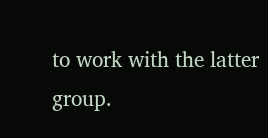to work with the latter group.